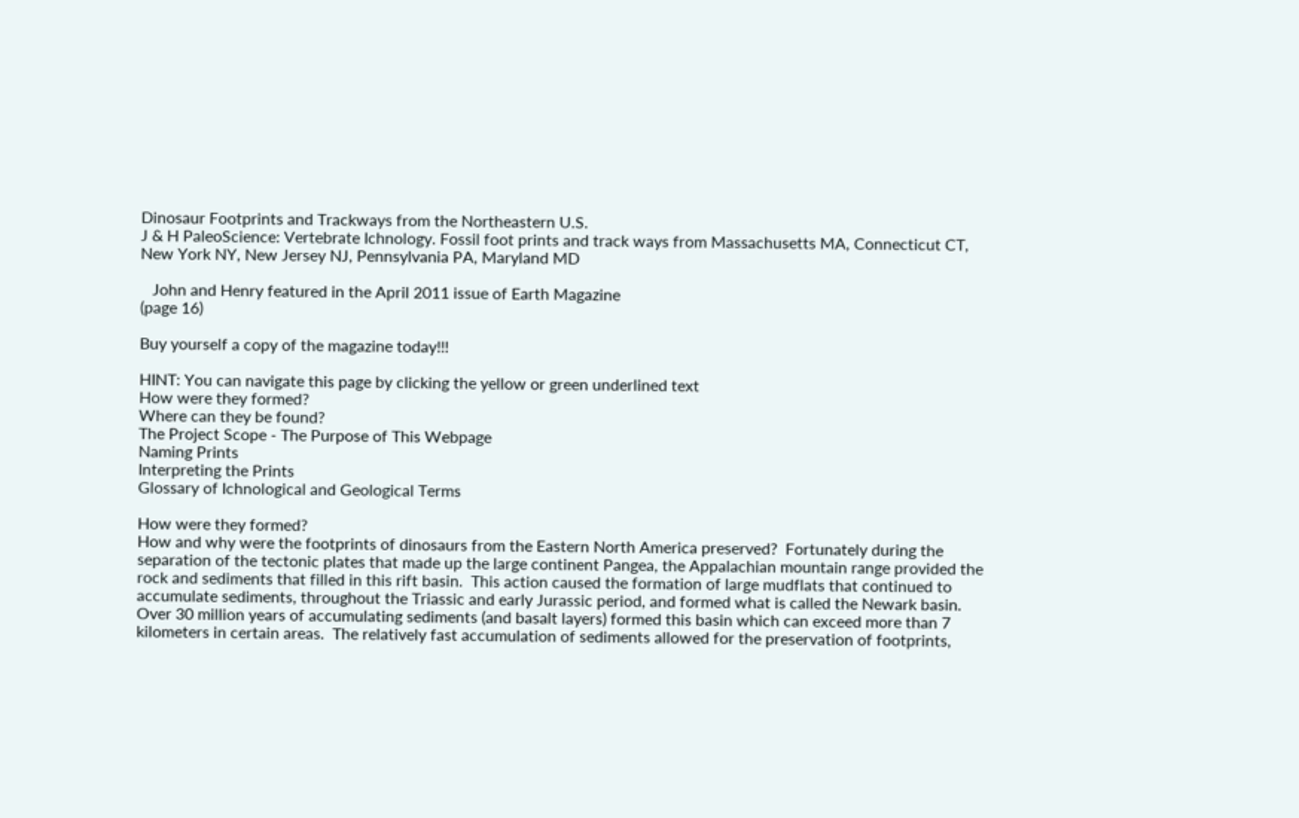Dinosaur Footprints and Trackways from the Northeastern U.S.
J & H PaleoScience: Vertebrate Ichnology. Fossil foot prints and track ways from Massachusetts MA, Connecticut CT, New York NY, New Jersey NJ, Pennsylvania PA, Maryland MD

   John and Henry featured in the April 2011 issue of Earth Magazine
(page 16)

Buy yourself a copy of the magazine today!!!

HINT: You can navigate this page by clicking the yellow or green underlined text
How were they formed?
Where can they be found?
The Project Scope - The Purpose of This Webpage
Naming Prints
Interpreting the Prints
Glossary of Ichnological and Geological Terms

How were they formed?
How and why were the footprints of dinosaurs from the Eastern North America preserved?  Fortunately during the separation of the tectonic plates that made up the large continent Pangea, the Appalachian mountain range provided the rock and sediments that filled in this rift basin.  This action caused the formation of large mudflats that continued to accumulate sediments, throughout the Triassic and early Jurassic period, and formed what is called the Newark basin.  Over 30 million years of accumulating sediments (and basalt layers) formed this basin which can exceed more than 7 kilometers in certain areas.  The relatively fast accumulation of sediments allowed for the preservation of footprints,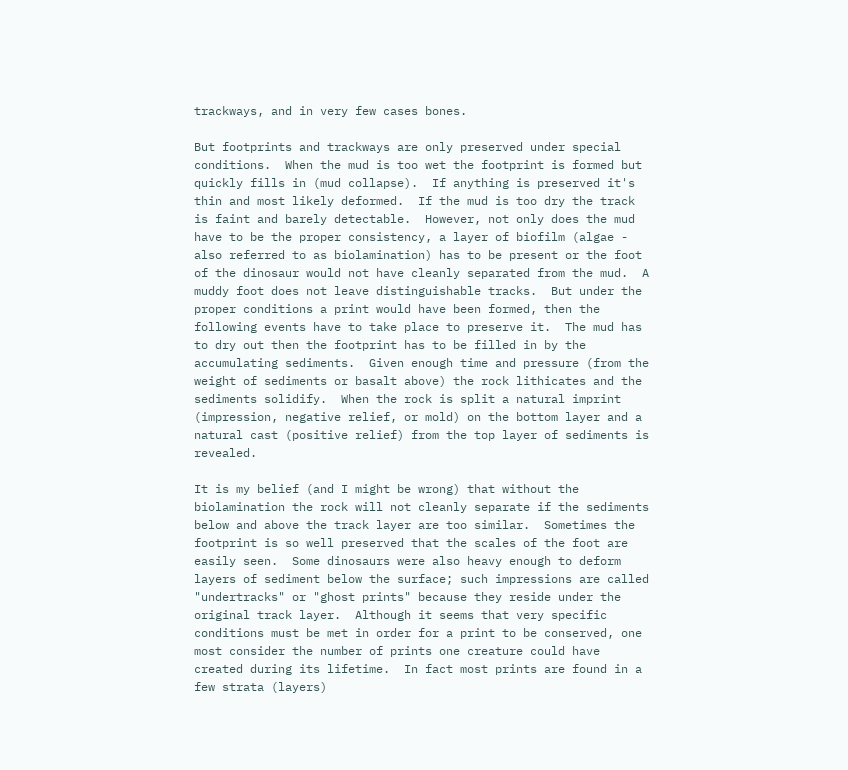trackways, and in very few cases bones.

But footprints and trackways are only preserved under special conditions.  When the mud is too wet the footprint is formed but quickly fills in (mud collapse).  If anything is preserved it's thin and most likely deformed.  If the mud is too dry the track is faint and barely detectable.  However, not only does the mud have to be the proper consistency, a layer of biofilm (algae - also referred to as biolamination) has to be present or the foot of the dinosaur would not have cleanly separated from the mud.  A muddy foot does not leave distinguishable tracks.  But under the proper conditions a print would have been formed, then the following events have to take place to preserve it.  The mud has to dry out then the footprint has to be filled in by the accumulating sediments.  Given enough time and pressure (from the weight of sediments or basalt above) the rock lithicates and the sediments solidify.  When the rock is split a natural imprint (impression, negative relief, or mold) on the bottom layer and a natural cast (positive relief) from the top layer of sediments is revealed.

It is my belief (and I might be wrong) that without the biolamination the rock will not cleanly separate if the sediments below and above the track layer are too similar.  Sometimes the footprint is so well preserved that the scales of the foot are easily seen.  Some dinosaurs were also heavy enough to deform layers of sediment below the surface; such impressions are called "undertracks" or "ghost prints" because they reside under the original track layer.  Although it seems that very specific conditions must be met in order for a print to be conserved, one most consider the number of prints one creature could have created during its lifetime.  In fact most prints are found in a few strata (layers)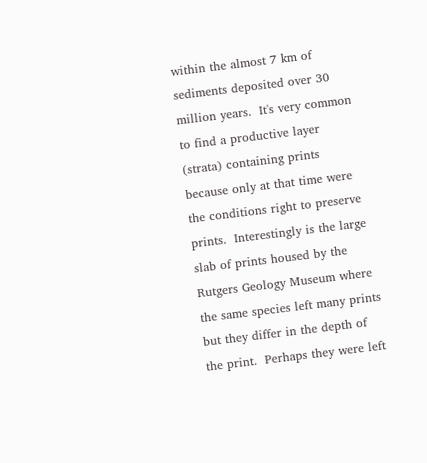within the almost 7 km of sediments deposited over 30 million years.  It's very common to find a productive layer (strata) containing prints because only at that time were the conditions right to preserve prints.  Interestingly is the large slab of prints housed by the Rutgers Geology Museum where the same species left many prints but they differ in the depth of the print.  Perhaps they were left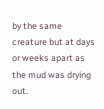by the same creature but at days or weeks apart as the mud was drying out.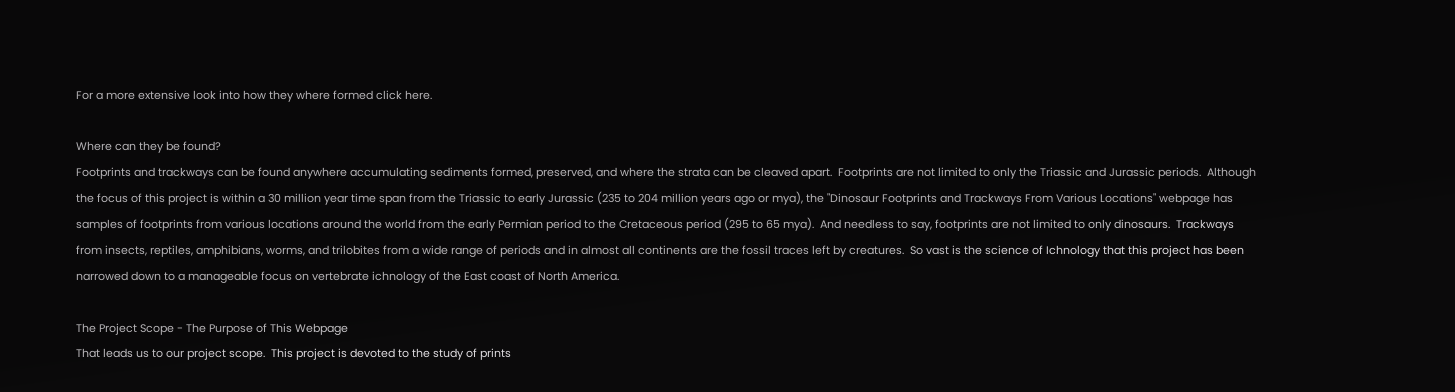For a more extensive look into how they where formed click here.

Where can they be found?
Footprints and trackways can be found anywhere accumulating sediments formed, preserved, and where the strata can be cleaved apart.  Footprints are not limited to only the Triassic and Jurassic periods.  Although the focus of this project is within a 30 million year time span from the Triassic to early Jurassic (235 to 204 million years ago or mya), the "Dinosaur Footprints and Trackways From Various Locations" webpage has samples of footprints from various locations around the world from the early Permian period to the Cretaceous period (295 to 65 mya).  And needless to say, footprints are not limited to only dinosaurs.  Trackways from insects, reptiles, amphibians, worms, and trilobites from a wide range of periods and in almost all continents are the fossil traces left by creatures.  So vast is the science of Ichnology that this project has been narrowed down to a manageable focus on vertebrate ichnology of the East coast of North America.

The Project Scope - The Purpose of This Webpage
That leads us to our project scope.  This project is devoted to the study of prints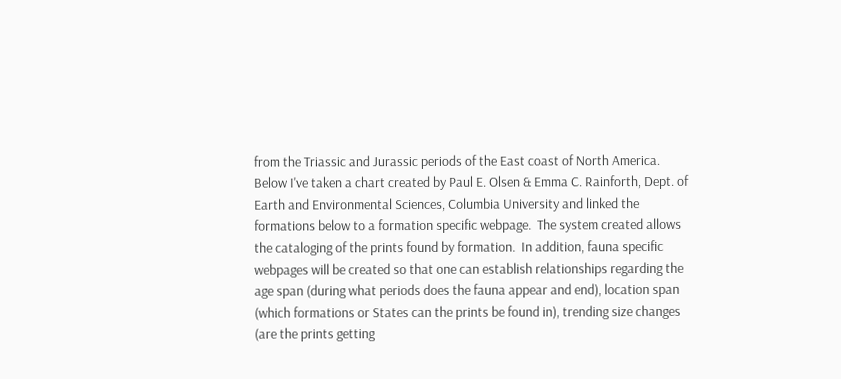from the Triassic and Jurassic periods of the East coast of North America.  Below I've taken a chart created by Paul E. Olsen & Emma C. Rainforth, Dept. of Earth and Environmental Sciences, Columbia University and linked the formations below to a formation specific webpage.  The system created allows the cataloging of the prints found by formation.  In addition, fauna specific webpages will be created so that one can establish relationships regarding the age span (during what periods does the fauna appear and end), location span (which formations or States can the prints be found in), trending size changes (are the prints getting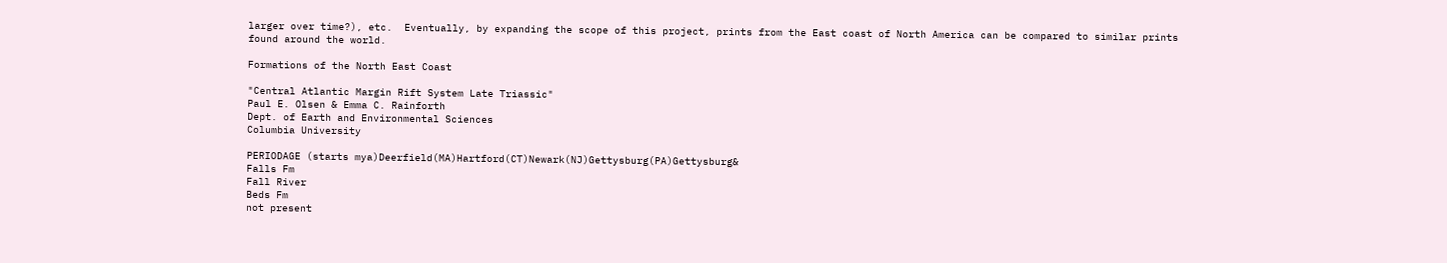larger over time?), etc.  Eventually, by expanding the scope of this project, prints from the East coast of North America can be compared to similar prints found around the world.

Formations of the North East Coast

"Central Atlantic Margin Rift System Late Triassic"
Paul E. Olsen & Emma C. Rainforth
Dept. of Earth and Environmental Sciences
Columbia University

PERIODAGE (starts mya)Deerfield(MA)Hartford(CT)Newark(NJ)Gettysburg(PA)Gettysburg&
Falls Fm
Fall River
Beds Fm
not present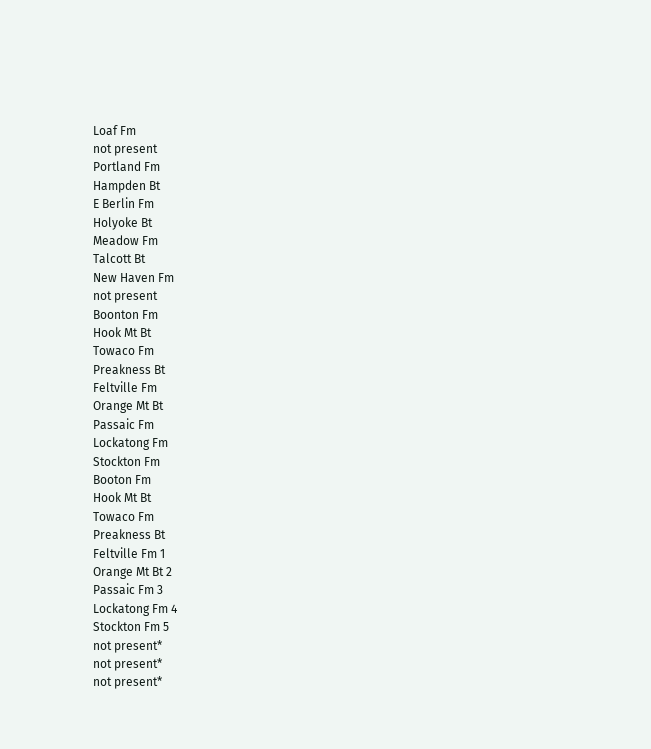Loaf Fm
not present
Portland Fm
Hampden Bt
E Berlin Fm
Holyoke Bt
Meadow Fm
Talcott Bt
New Haven Fm
not present
Boonton Fm
Hook Mt Bt
Towaco Fm
Preakness Bt
Feltville Fm
Orange Mt Bt
Passaic Fm
Lockatong Fm
Stockton Fm
Booton Fm
Hook Mt Bt
Towaco Fm
Preakness Bt
Feltville Fm 1
Orange Mt Bt 2
Passaic Fm 3
Lockatong Fm 4
Stockton Fm 5
not present*
not present*
not present*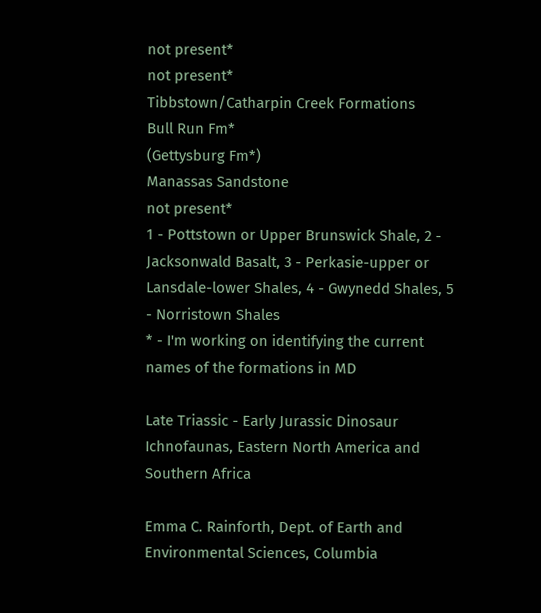not present*
not present*
Tibbstown/Catharpin Creek Formations
Bull Run Fm*
(Gettysburg Fm*)
Manassas Sandstone
not present*
1 - Pottstown or Upper Brunswick Shale, 2 - Jacksonwald Basalt, 3 - Perkasie-upper or Lansdale-lower Shales, 4 - Gwynedd Shales, 5 - Norristown Shales
* - I'm working on identifying the current names of the formations in MD

Late Triassic - Early Jurassic Dinosaur Ichnofaunas, Eastern North America and Southern Africa

Emma C. Rainforth, Dept. of Earth and Environmental Sciences, Columbia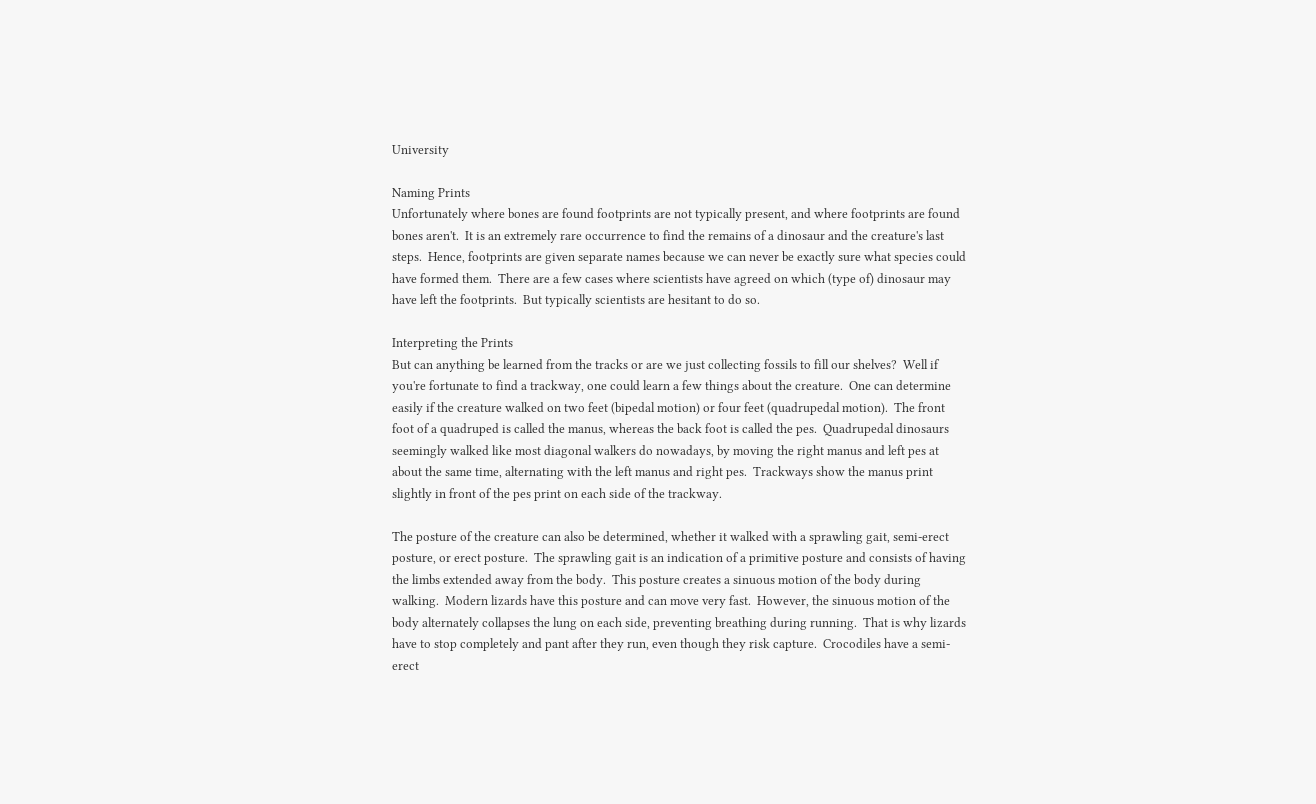University

Naming Prints
Unfortunately where bones are found footprints are not typically present, and where footprints are found bones aren't.  It is an extremely rare occurrence to find the remains of a dinosaur and the creature's last steps.  Hence, footprints are given separate names because we can never be exactly sure what species could have formed them.  There are a few cases where scientists have agreed on which (type of) dinosaur may have left the footprints.  But typically scientists are hesitant to do so.

Interpreting the Prints
But can anything be learned from the tracks or are we just collecting fossils to fill our shelves?  Well if you're fortunate to find a trackway, one could learn a few things about the creature.  One can determine easily if the creature walked on two feet (bipedal motion) or four feet (quadrupedal motion).  The front foot of a quadruped is called the manus, whereas the back foot is called the pes.  Quadrupedal dinosaurs seemingly walked like most diagonal walkers do nowadays, by moving the right manus and left pes at about the same time, alternating with the left manus and right pes.  Trackways show the manus print slightly in front of the pes print on each side of the trackway.

The posture of the creature can also be determined, whether it walked with a sprawling gait, semi-erect posture, or erect posture.  The sprawling gait is an indication of a primitive posture and consists of having the limbs extended away from the body.  This posture creates a sinuous motion of the body during walking.  Modern lizards have this posture and can move very fast.  However, the sinuous motion of the body alternately collapses the lung on each side, preventing breathing during running.  That is why lizards have to stop completely and pant after they run, even though they risk capture.  Crocodiles have a semi-erect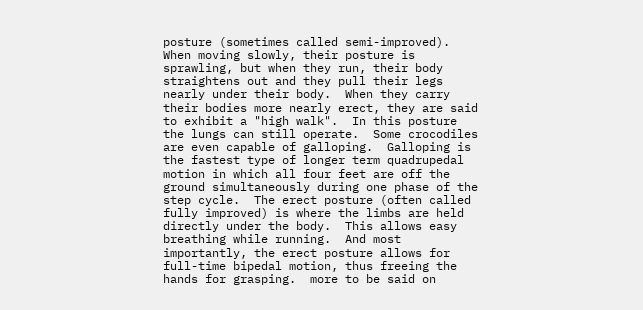posture (sometimes called semi-improved).  When moving slowly, their posture is sprawling, but when they run, their body straightens out and they pull their legs nearly under their body.  When they carry their bodies more nearly erect, they are said to exhibit a "high walk".  In this posture the lungs can still operate.  Some crocodiles are even capable of galloping.  Galloping is the fastest type of longer term quadrupedal motion in which all four feet are off the ground simultaneously during one phase of the step cycle.  The erect posture (often called fully improved) is where the limbs are held directly under the body.  This allows easy breathing while running.  And most importantly, the erect posture allows for full-time bipedal motion, thus freeing the hands for grasping.  more to be said on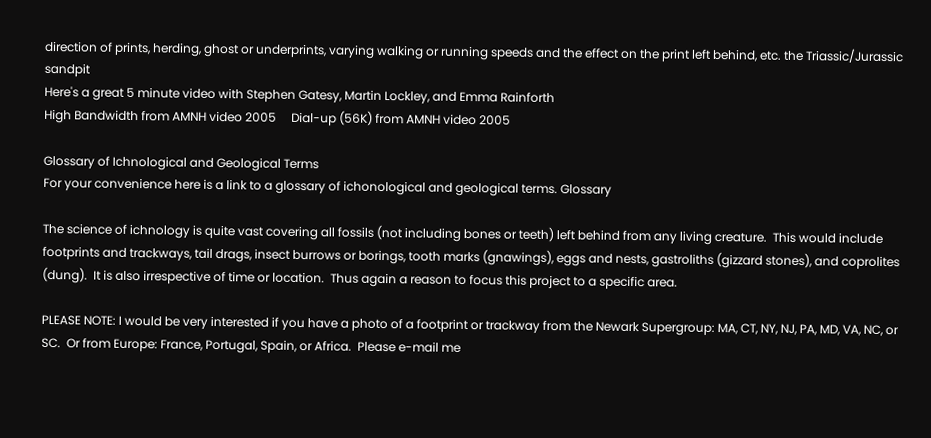direction of prints, herding, ghost or underprints, varying walking or running speeds and the effect on the print left behind, etc. the Triassic/Jurassic sandpit
Here's a great 5 minute video with Stephen Gatesy, Martin Lockley, and Emma Rainforth
High Bandwidth from AMNH video 2005     Dial-up (56K) from AMNH video 2005

Glossary of Ichnological and Geological Terms
For your convenience here is a link to a glossary of ichonological and geological terms. Glossary

The science of ichnology is quite vast covering all fossils (not including bones or teeth) left behind from any living creature.  This would include footprints and trackways, tail drags, insect burrows or borings, tooth marks (gnawings), eggs and nests, gastroliths (gizzard stones), and coprolites (dung).  It is also irrespective of time or location.  Thus again a reason to focus this project to a specific area.

PLEASE NOTE: I would be very interested if you have a photo of a footprint or trackway from the Newark Supergroup: MA, CT, NY, NJ, PA, MD, VA, NC, or SC.  Or from Europe: France, Portugal, Spain, or Africa.  Please e-mail me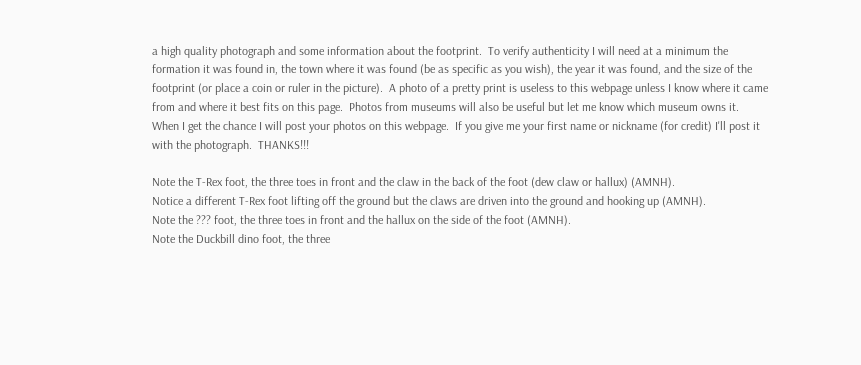a high quality photograph and some information about the footprint.  To verify authenticity I will need at a minimum the formation it was found in, the town where it was found (be as specific as you wish), the year it was found, and the size of the footprint (or place a coin or ruler in the picture).  A photo of a pretty print is useless to this webpage unless I know where it came from and where it best fits on this page.  Photos from museums will also be useful but let me know which museum owns it.  When I get the chance I will post your photos on this webpage.  If you give me your first name or nickname (for credit) I'll post it with the photograph.  THANKS!!!

Note the T-Rex foot, the three toes in front and the claw in the back of the foot (dew claw or hallux) (AMNH).
Notice a different T-Rex foot lifting off the ground but the claws are driven into the ground and hooking up (AMNH).
Note the ??? foot, the three toes in front and the hallux on the side of the foot (AMNH).
Note the Duckbill dino foot, the three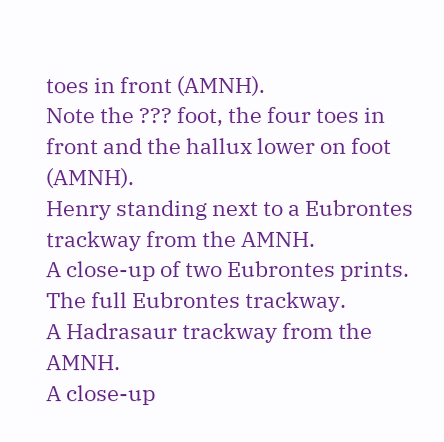toes in front (AMNH).
Note the ??? foot, the four toes in front and the hallux lower on foot (AMNH).
Henry standing next to a Eubrontes trackway from the AMNH.
A close-up of two Eubrontes prints.
The full Eubrontes trackway.
A Hadrasaur trackway from the AMNH.
A close-up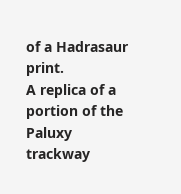of a Hadrasaur print.
A replica of a portion of the Paluxy trackway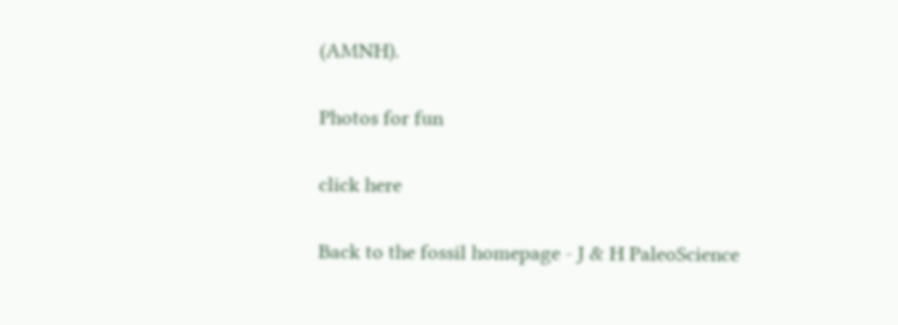(AMNH).

Photos for fun

click here

Back to the fossil homepage - J & H PaleoScience